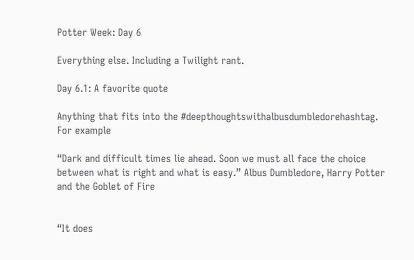Potter Week: Day 6

Everything else. Including a Twilight rant.

Day 6.1: A favorite quote

Anything that fits into the #deepthoughtswithalbusdumbledorehashtag. For example

“Dark and difficult times lie ahead. Soon we must all face the choice between what is right and what is easy.” Albus Dumbledore, Harry Potter and the Goblet of Fire


“It does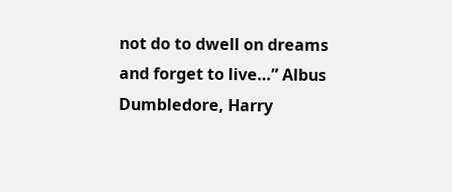not do to dwell on dreams and forget to live…” Albus Dumbledore, Harry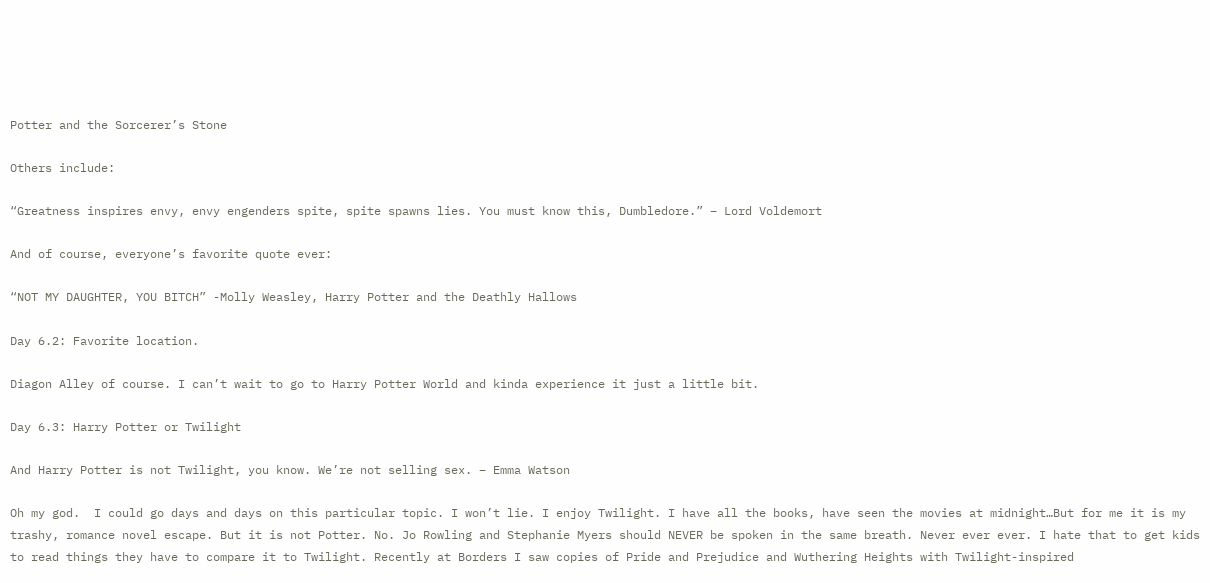Potter and the Sorcerer’s Stone

Others include:

“Greatness inspires envy, envy engenders spite, spite spawns lies. You must know this, Dumbledore.” – Lord Voldemort

And of course, everyone’s favorite quote ever:

“NOT MY DAUGHTER, YOU BITCH” -Molly Weasley, Harry Potter and the Deathly Hallows

Day 6.2: Favorite location.

Diagon Alley of course. I can’t wait to go to Harry Potter World and kinda experience it just a little bit.

Day 6.3: Harry Potter or Twilight

And Harry Potter is not Twilight, you know. We’re not selling sex. – Emma Watson

Oh my god.  I could go days and days on this particular topic. I won’t lie. I enjoy Twilight. I have all the books, have seen the movies at midnight…But for me it is my trashy, romance novel escape. But it is not Potter. No. Jo Rowling and Stephanie Myers should NEVER be spoken in the same breath. Never ever ever. I hate that to get kids to read things they have to compare it to Twilight. Recently at Borders I saw copies of Pride and Prejudice and Wuthering Heights with Twilight-inspired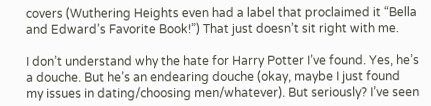covers (Wuthering Heights even had a label that proclaimed it “Bella and Edward’s Favorite Book!”) That just doesn’t sit right with me.

I don’t understand why the hate for Harry Potter I’ve found. Yes, he’s a douche. But he’s an endearing douche (okay, maybe I just found my issues in dating/choosing men/whatever). But seriously? I’ve seen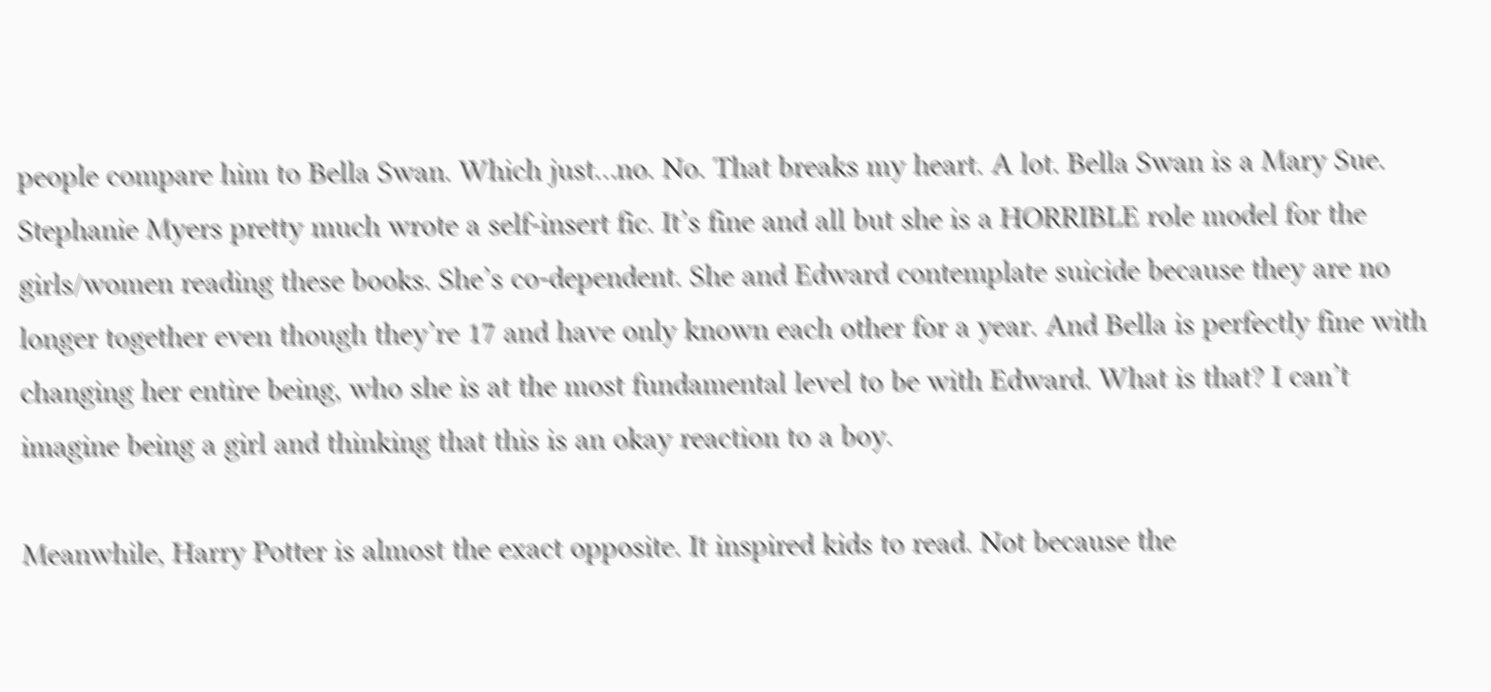people compare him to Bella Swan. Which just…no. No. That breaks my heart. A lot. Bella Swan is a Mary Sue. Stephanie Myers pretty much wrote a self-insert fic. It’s fine and all but she is a HORRIBLE role model for the girls/women reading these books. She’s co-dependent. She and Edward contemplate suicide because they are no longer together even though they’re 17 and have only known each other for a year. And Bella is perfectly fine with changing her entire being, who she is at the most fundamental level to be with Edward. What is that? I can’t imagine being a girl and thinking that this is an okay reaction to a boy.

Meanwhile, Harry Potter is almost the exact opposite. It inspired kids to read. Not because the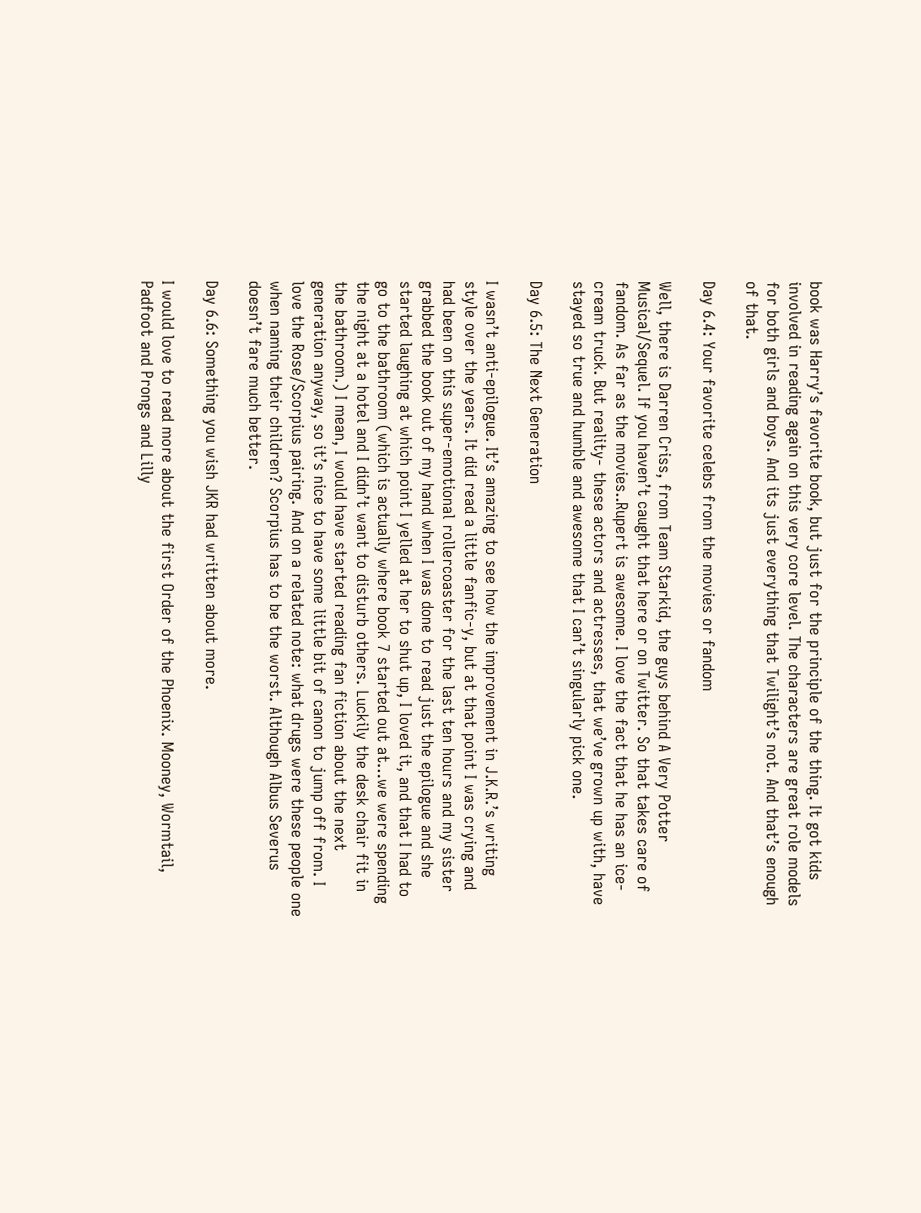book was Harry’s favorite book, but just for the principle of the thing. It got kids involved in reading again on this very core level. The characters are great role models for both girls and boys. And its just everything that Twilight’s not. And that’s enough of that.

Day 6.4: Your favorite celebs from the movies or fandom

Well, there is Darren Criss, from Team Starkid, the guys behind A Very Potter Musical/Sequel. If you haven’t caught that here or on Twitter. So that takes care of fandom. As far as the movies..Rupert is awesome. I love the fact that he has an ice-cream truck. But reality- these actors and actresses, that we’ve grown up with, have stayed so true and humble and awesome that I can’t singularly pick one.

Day 6.5: The Next Generation

I wasn’t anti-epilogue. It’s amazing to see how the improvement in J.K.R.’s writing style over the years. It did read a little fanfic-y, but at that point I was crying and had been on this super-emotional rollercoaster for the last ten hours and my sister grabbed the book out of my hand when I was done to read just the epilogue and she started laughing at which point I yelled at her to shut up, I loved it, and that I had to go to the bathroom (which is actually where book 7 started out at…we were spending the night at a hotel and I didn’t want to disturb others. Luckily the desk chair fit in the bathroom.) I mean, I would have started reading fan fiction about the next generation anyway, so it’s nice to have some little bit of canon to jump off from. I love the Rose/Scorpius pairing. And on a related note: what drugs were these people one when naming their children? Scorpius has to be the worst. Although Albus Severus doesn’t fare much better.

Day 6.6: Something you wish JKR had written about more.

I would love to read more about the first Order of the Phoenix. Mooney, Wormtail, Padfoot and Prongs and Lilly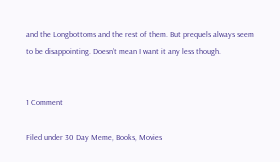and the Longbottoms and the rest of them. But prequels always seem to be disappointing. Doesn’t mean I want it any less though.


1 Comment

Filed under 30 Day Meme, Books, Movies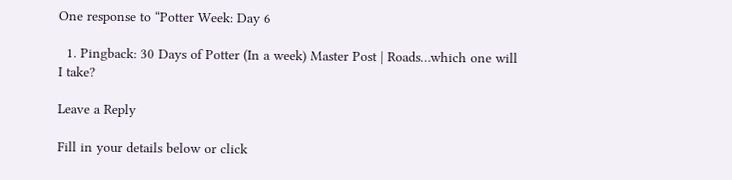One response to “Potter Week: Day 6

  1. Pingback: 30 Days of Potter (In a week) Master Post | Roads…which one will I take?

Leave a Reply

Fill in your details below or click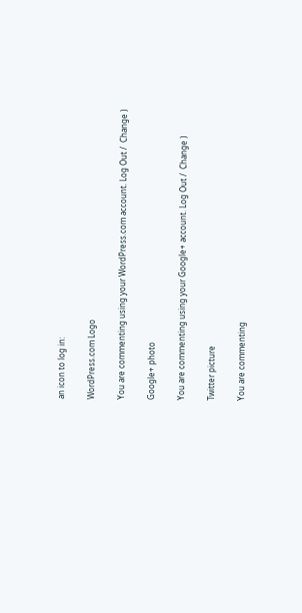an icon to log in:

WordPress.com Logo

You are commenting using your WordPress.com account. Log Out /  Change )

Google+ photo

You are commenting using your Google+ account. Log Out /  Change )

Twitter picture

You are commenting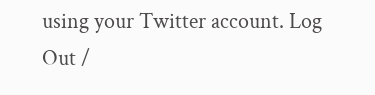using your Twitter account. Log Out /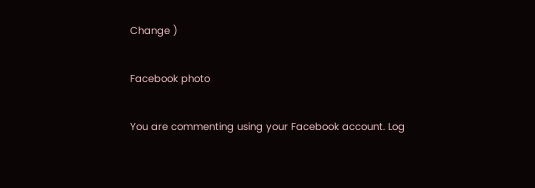Change )

Facebook photo

You are commenting using your Facebook account. Log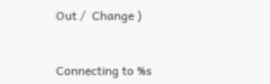Out /  Change )


Connecting to %s